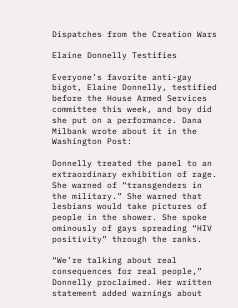Dispatches from the Creation Wars

Elaine Donnelly Testifies

Everyone’s favorite anti-gay bigot, Elaine Donnelly, testified before the House Armed Services committee this week, and boy did she put on a performance. Dana Milbank wrote about it in the Washington Post:

Donnelly treated the panel to an extraordinary exhibition of rage. She warned of “transgenders in the military.” She warned that lesbians would take pictures of people in the shower. She spoke ominously of gays spreading “HIV positivity” through the ranks.

“We’re talking about real consequences for real people,” Donnelly proclaimed. Her written statement added warnings about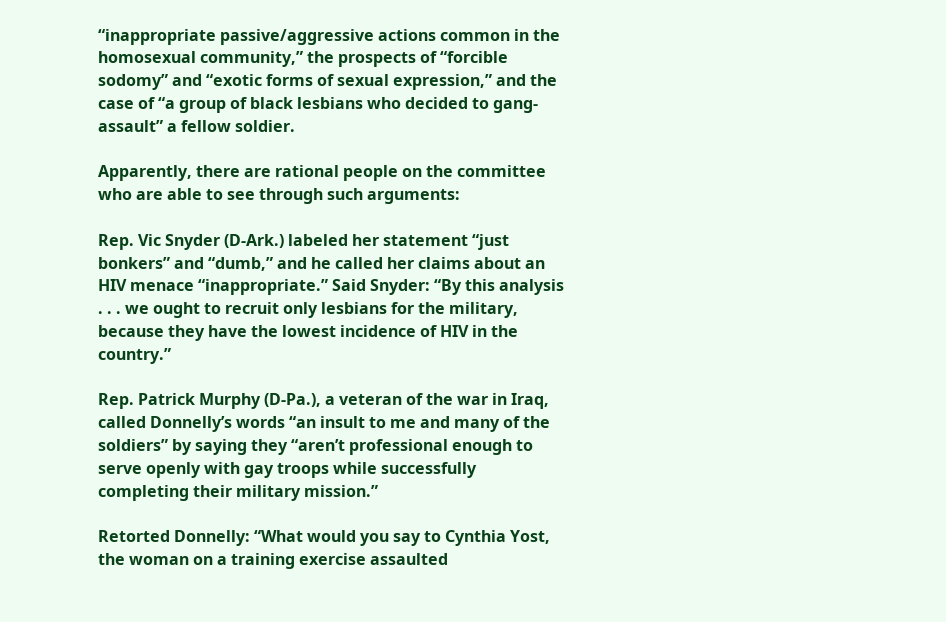“inappropriate passive/aggressive actions common in the homosexual community,” the prospects of “forcible sodomy” and “exotic forms of sexual expression,” and the case of “a group of black lesbians who decided to gang-assault” a fellow soldier.

Apparently, there are rational people on the committee who are able to see through such arguments:

Rep. Vic Snyder (D-Ark.) labeled her statement “just bonkers” and “dumb,” and he called her claims about an HIV menace “inappropriate.” Said Snyder: “By this analysis . . . we ought to recruit only lesbians for the military, because they have the lowest incidence of HIV in the country.”

Rep. Patrick Murphy (D-Pa.), a veteran of the war in Iraq, called Donnelly’s words “an insult to me and many of the soldiers” by saying they “aren’t professional enough to serve openly with gay troops while successfully completing their military mission.”

Retorted Donnelly: “What would you say to Cynthia Yost, the woman on a training exercise assaulted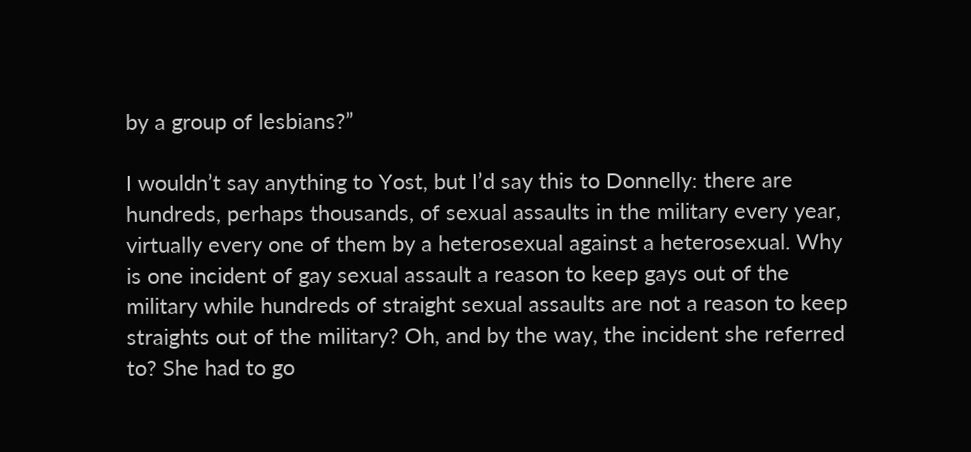by a group of lesbians?”

I wouldn’t say anything to Yost, but I’d say this to Donnelly: there are hundreds, perhaps thousands, of sexual assaults in the military every year, virtually every one of them by a heterosexual against a heterosexual. Why is one incident of gay sexual assault a reason to keep gays out of the military while hundreds of straight sexual assaults are not a reason to keep straights out of the military? Oh, and by the way, the incident she referred to? She had to go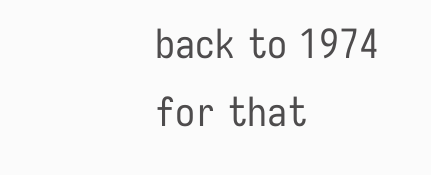back to 1974 for that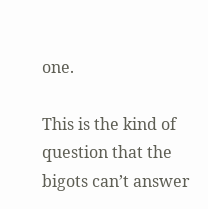one.

This is the kind of question that the bigots can’t answer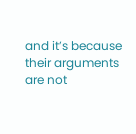and it’s because their arguments are not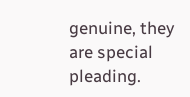genuine, they are special pleading.